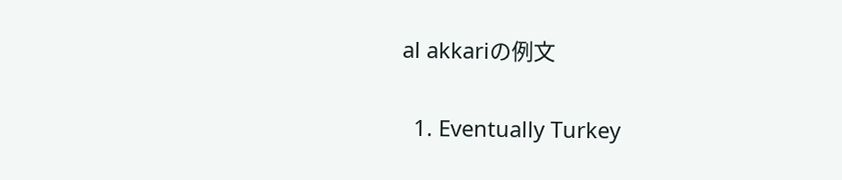al akkariの例文


  1. Eventually Turkey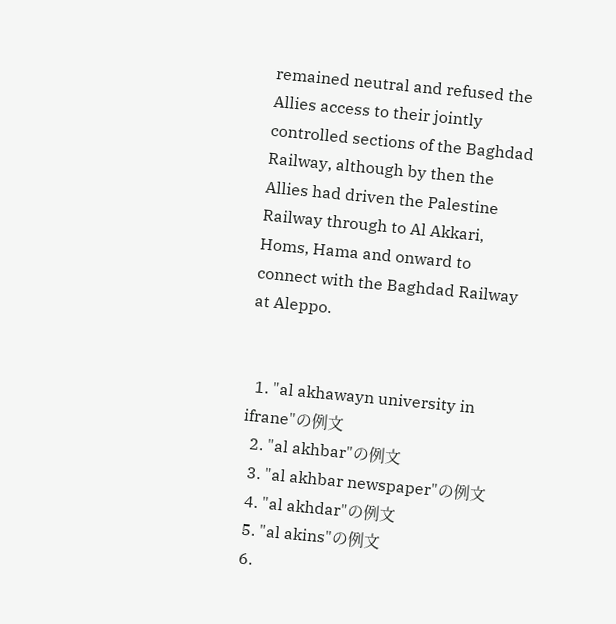remained neutral and refused the Allies access to their jointly controlled sections of the Baghdad Railway, although by then the Allies had driven the Palestine Railway through to Al Akkari, Homs, Hama and onward to connect with the Baghdad Railway at Aleppo.


  1. "al akhawayn university in ifrane"の例文
  2. "al akhbar"の例文
  3. "al akhbar newspaper"の例文
  4. "al akhdar"の例文
  5. "al akins"の例文
  6.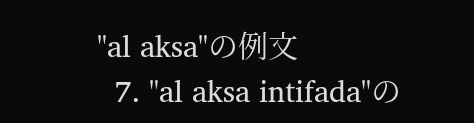"al aksa"の例文
  7. "al aksa intifada"の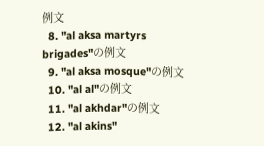例文
  8. "al aksa martyrs brigades"の例文
  9. "al aksa mosque"の例文
  10. "al al"の例文
  11. "al akhdar"の例文
  12. "al akins"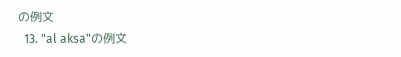の例文
  13. "al aksa"の例文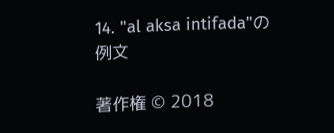14. "al aksa intifada"の例文

著作権 © 2018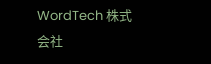WordTech 株式会社